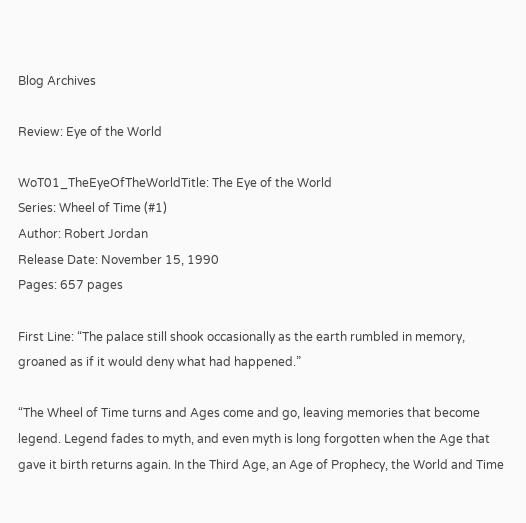Blog Archives

Review: Eye of the World

WoT01_TheEyeOfTheWorldTitle: The Eye of the World
Series: Wheel of Time (#1)
Author: Robert Jordan
Release Date: November 15, 1990
Pages: 657 pages

First Line: “The palace still shook occasionally as the earth rumbled in memory, groaned as if it would deny what had happened.”

“The Wheel of Time turns and Ages come and go, leaving memories that become legend. Legend fades to myth, and even myth is long forgotten when the Age that gave it birth returns again. In the Third Age, an Age of Prophecy, the World and Time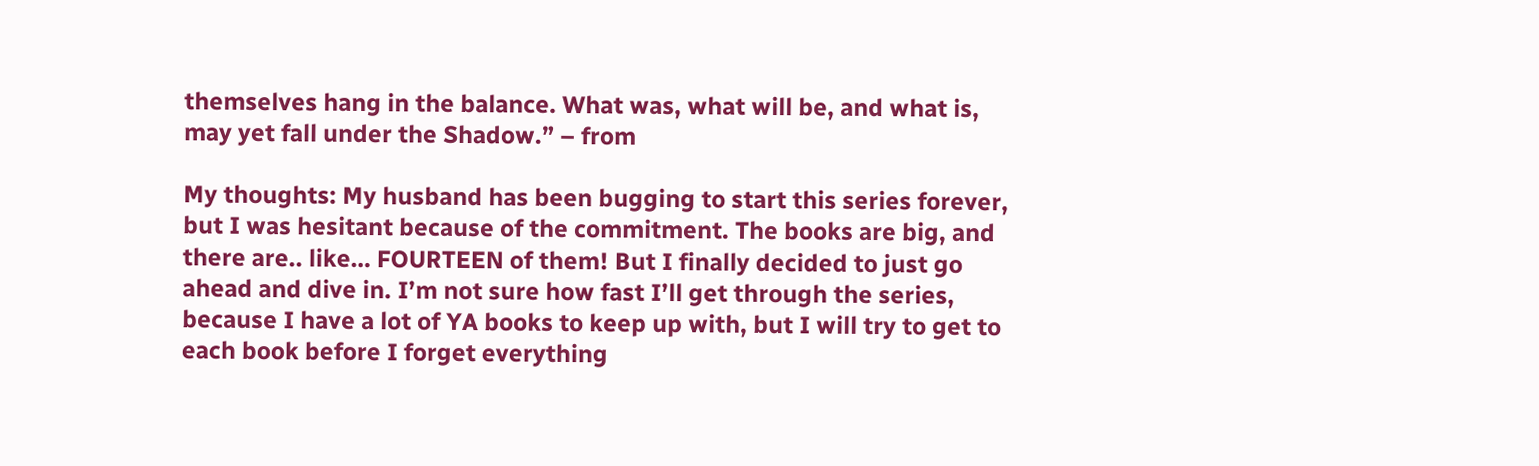themselves hang in the balance. What was, what will be, and what is, may yet fall under the Shadow.” – from

My thoughts: My husband has been bugging to start this series forever, but I was hesitant because of the commitment. The books are big, and there are.. like… FOURTEEN of them! But I finally decided to just go ahead and dive in. I’m not sure how fast I’ll get through the series, because I have a lot of YA books to keep up with, but I will try to get to each book before I forget everything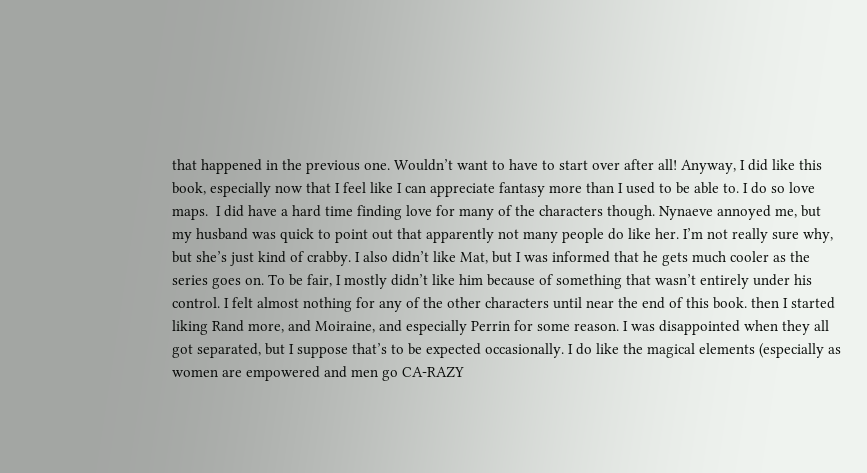that happened in the previous one. Wouldn’t want to have to start over after all! Anyway, I did like this book, especially now that I feel like I can appreciate fantasy more than I used to be able to. I do so love maps.  I did have a hard time finding love for many of the characters though. Nynaeve annoyed me, but my husband was quick to point out that apparently not many people do like her. I’m not really sure why, but she’s just kind of crabby. I also didn’t like Mat, but I was informed that he gets much cooler as the series goes on. To be fair, I mostly didn’t like him because of something that wasn’t entirely under his control. I felt almost nothing for any of the other characters until near the end of this book. then I started liking Rand more, and Moiraine, and especially Perrin for some reason. I was disappointed when they all got separated, but I suppose that’s to be expected occasionally. I do like the magical elements (especially as women are empowered and men go CA-RAZY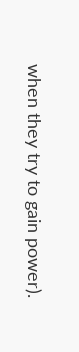when they try to gain power).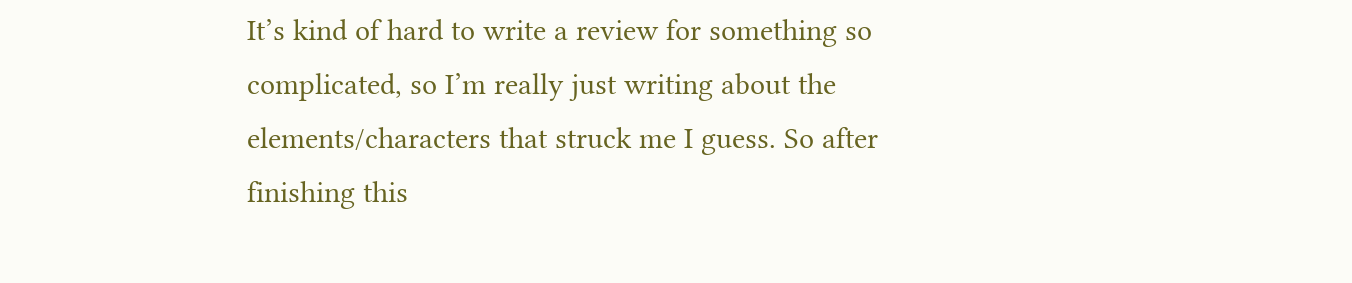It’s kind of hard to write a review for something so complicated, so I’m really just writing about the elements/characters that struck me I guess. So after finishing this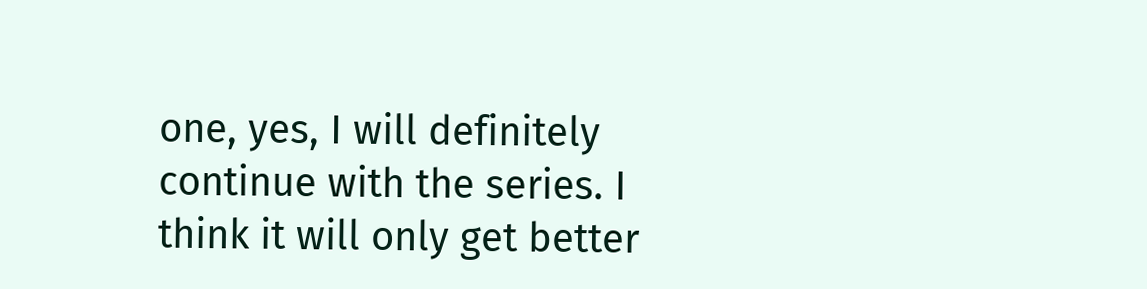one, yes, I will definitely continue with the series. I think it will only get better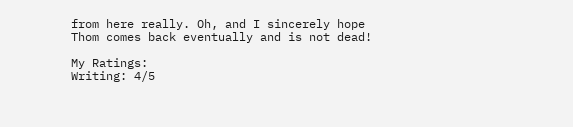from here really. Oh, and I sincerely hope Thom comes back eventually and is not dead!

My Ratings:
Writing: 4/5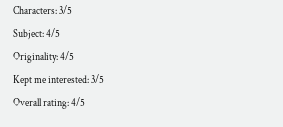Characters: 3/5
Subject: 4/5
Originality: 4/5
Kept me interested: 3/5
Overall rating: 4/5